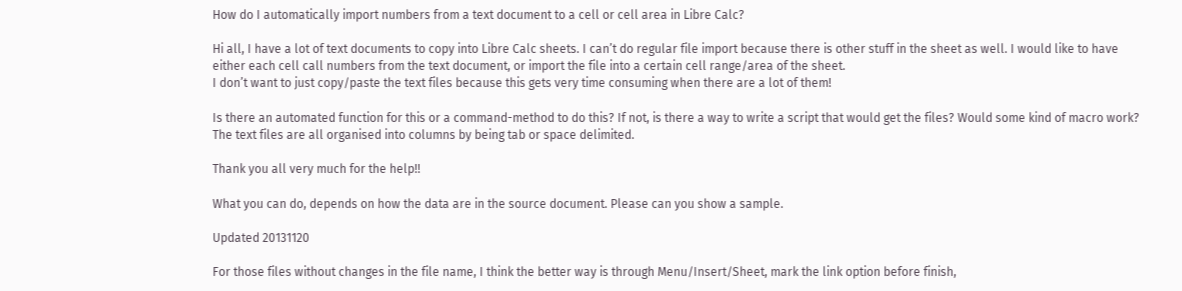How do I automatically import numbers from a text document to a cell or cell area in Libre Calc?

Hi all, I have a lot of text documents to copy into Libre Calc sheets. I can’t do regular file import because there is other stuff in the sheet as well. I would like to have either each cell call numbers from the text document, or import the file into a certain cell range/area of the sheet.
I don’t want to just copy/paste the text files because this gets very time consuming when there are a lot of them!

Is there an automated function for this or a command-method to do this? If not, is there a way to write a script that would get the files? Would some kind of macro work? The text files are all organised into columns by being tab or space delimited.

Thank you all very much for the help!!

What you can do, depends on how the data are in the source document. Please can you show a sample.

Updated 20131120

For those files without changes in the file name, I think the better way is through Menu/Insert/Sheet, mark the link option before finish,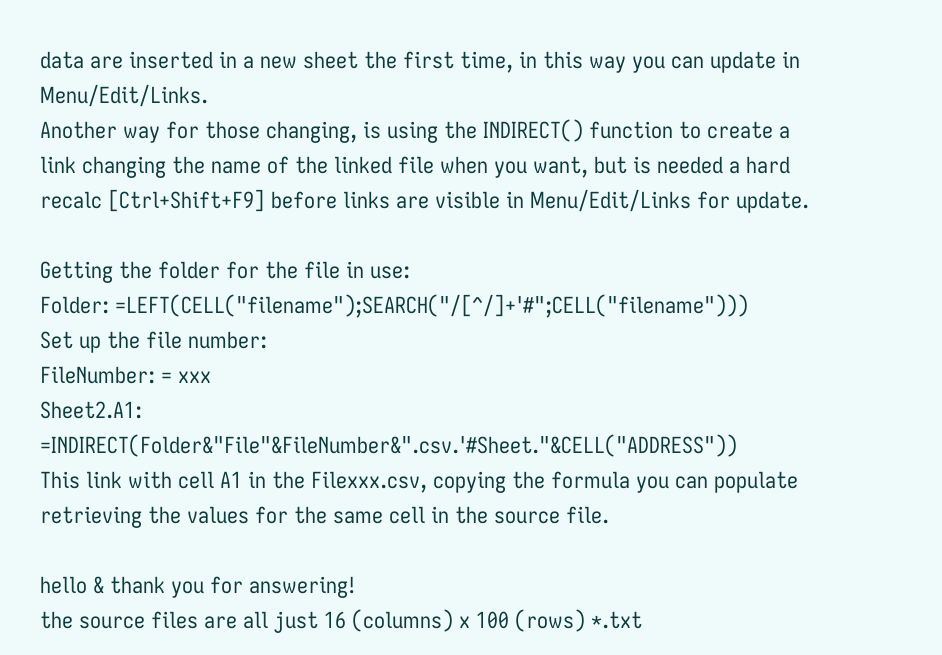data are inserted in a new sheet the first time, in this way you can update in Menu/Edit/Links.
Another way for those changing, is using the INDIRECT() function to create a link changing the name of the linked file when you want, but is needed a hard recalc [Ctrl+Shift+F9] before links are visible in Menu/Edit/Links for update.

Getting the folder for the file in use:
Folder: =LEFT(CELL("filename");SEARCH("/[^/]+'#";CELL("filename")))
Set up the file number:
FileNumber: = xxx
Sheet2.A1: =INDIRECT(Folder&"File"&FileNumber&".csv.'#Sheet."&CELL("ADDRESS"))
This link with cell A1 in the Filexxx.csv, copying the formula you can populate retrieving the values for the same cell in the source file.

hello & thank you for answering!
the source files are all just 16 (columns) x 100 (rows) *.txt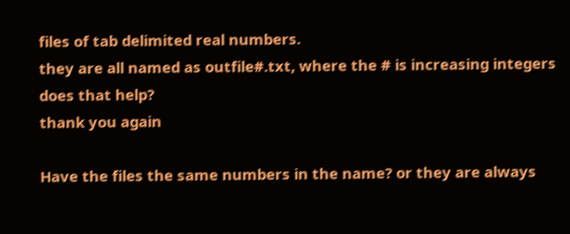files of tab delimited real numbers.
they are all named as outfile#.txt, where the # is increasing integers
does that help?
thank you again

Have the files the same numbers in the name? or they are always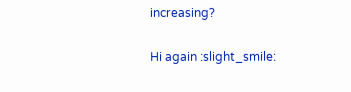increasing?

Hi again :slight_smile: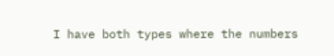I have both types where the numbers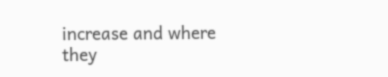increase and where they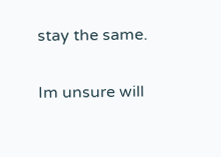stay the same.

Im unsure will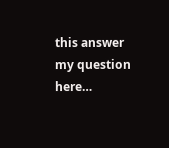this answer my question here…